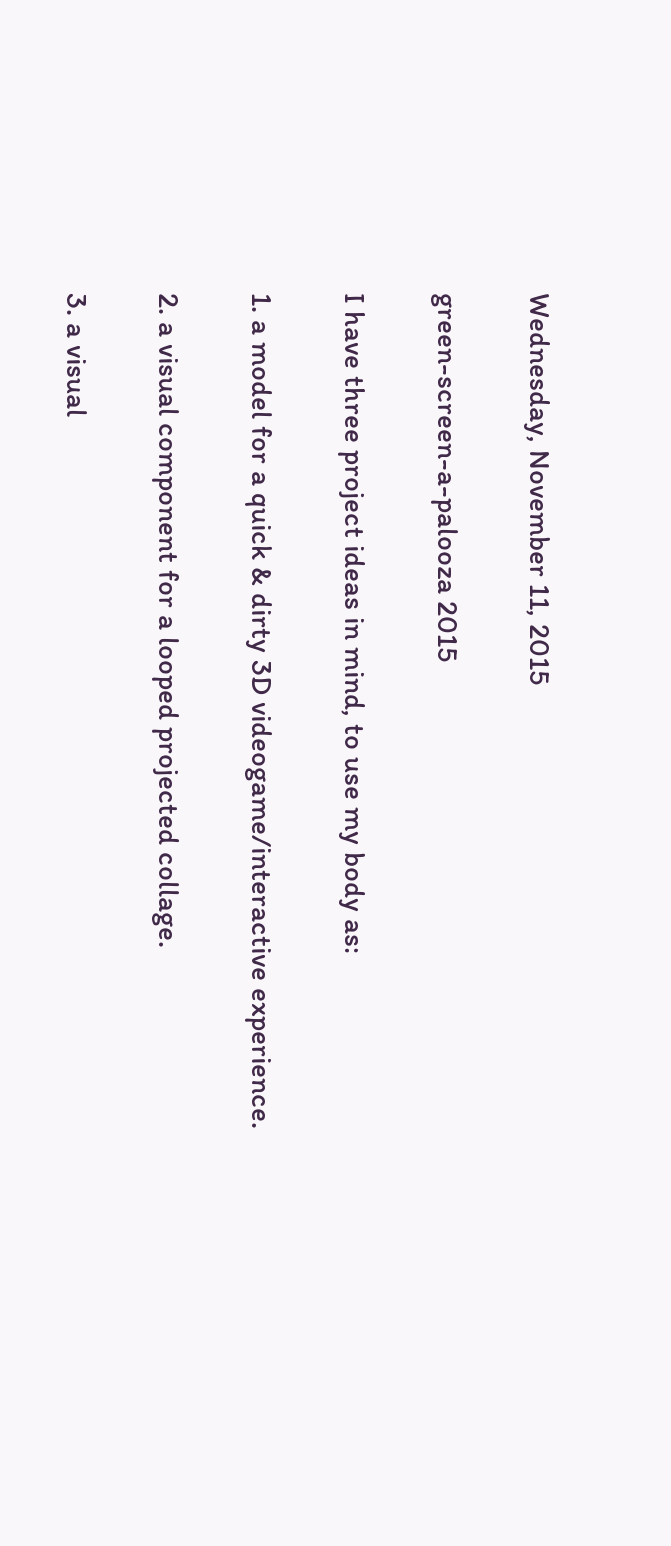Wednesday, November 11, 2015

green-screen-a-palooza 2015

I have three project ideas in mind, to use my body as:

1. a model for a quick & dirty 3D videogame/interactive experience.

2. a visual component for a looped projected collage.

3. a visual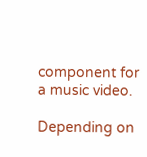component for a music video.

Depending on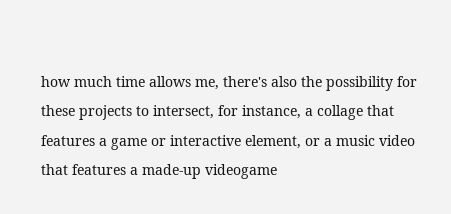how much time allows me, there's also the possibility for these projects to intersect, for instance, a collage that features a game or interactive element, or a music video that features a made-up videogame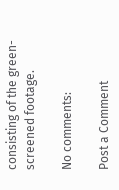consisting of the green-screened footage.

No comments:

Post a Comment